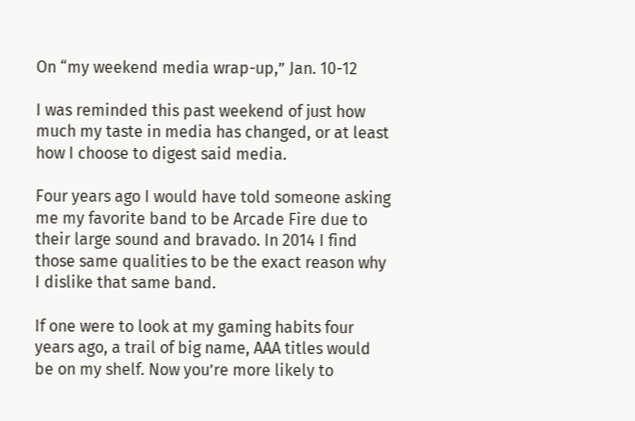On “my weekend media wrap-up,” Jan. 10-12

I was reminded this past weekend of just how much my taste in media has changed, or at least how I choose to digest said media.

Four years ago I would have told someone asking me my favorite band to be Arcade Fire due to their large sound and bravado. In 2014 I find those same qualities to be the exact reason why I dislike that same band.

If one were to look at my gaming habits four years ago, a trail of big name, AAA titles would be on my shelf. Now you’re more likely to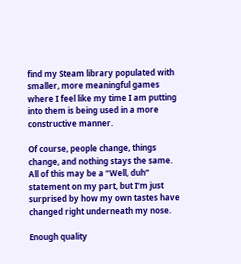find my Steam library populated with smaller, more meaningful games where I feel like my time I am putting into them is being used in a more constructive manner.

Of course, people change, things change, and nothing stays the same. All of this may be a “Well, duh” statement on my part, but I’m just surprised by how my own tastes have changed right underneath my nose.

Enough quality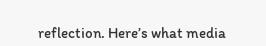reflection. Here’s what media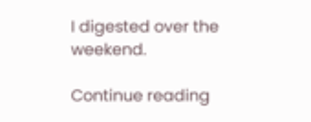I digested over the weekend.

Continue reading